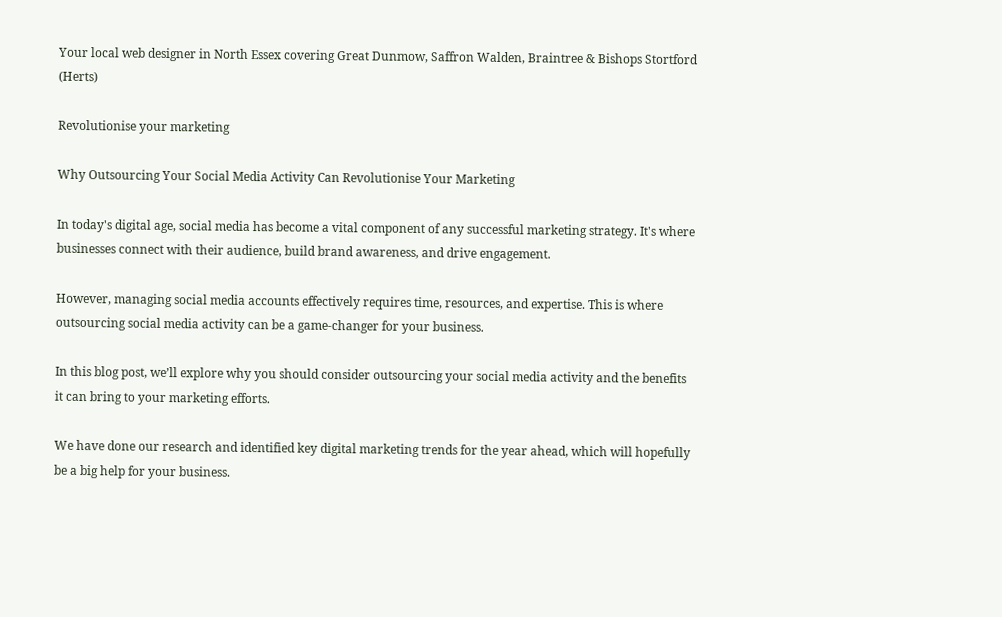Your local web designer in North Essex covering Great Dunmow, Saffron Walden, Braintree & Bishops Stortford (Herts)

Revolutionise your marketing

Why Outsourcing Your Social Media Activity Can Revolutionise Your Marketing

In today's digital age, social media has become a vital component of any successful marketing strategy. It's where businesses connect with their audience, build brand awareness, and drive engagement.

However, managing social media accounts effectively requires time, resources, and expertise. This is where outsourcing social media activity can be a game-changer for your business.

In this blog post, we’ll explore why you should consider outsourcing your social media activity and the benefits it can bring to your marketing efforts.

We have done our research and identified key digital marketing trends for the year ahead, which will hopefully be a big help for your business.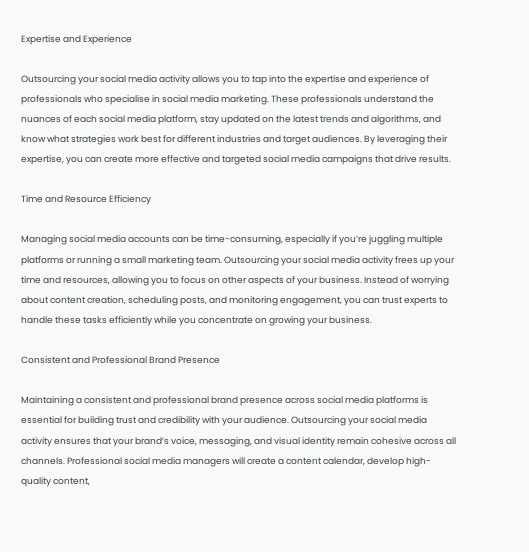Expertise and Experience

Outsourcing your social media activity allows you to tap into the expertise and experience of professionals who specialise in social media marketing. These professionals understand the nuances of each social media platform, stay updated on the latest trends and algorithms, and know what strategies work best for different industries and target audiences. By leveraging their expertise, you can create more effective and targeted social media campaigns that drive results.

Time and Resource Efficiency

Managing social media accounts can be time-consuming, especially if you’re juggling multiple platforms or running a small marketing team. Outsourcing your social media activity frees up your time and resources, allowing you to focus on other aspects of your business. Instead of worrying about content creation, scheduling posts, and monitoring engagement, you can trust experts to handle these tasks efficiently while you concentrate on growing your business.

Consistent and Professional Brand Presence

Maintaining a consistent and professional brand presence across social media platforms is essential for building trust and credibility with your audience. Outsourcing your social media activity ensures that your brand’s voice, messaging, and visual identity remain cohesive across all channels. Professional social media managers will create a content calendar, develop high-quality content,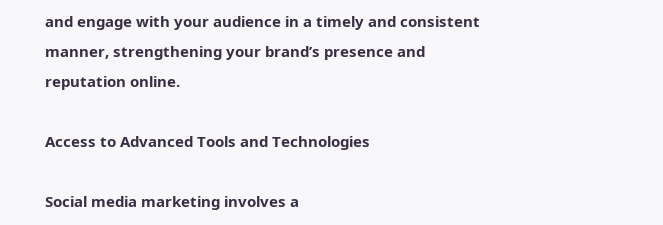and engage with your audience in a timely and consistent manner, strengthening your brand’s presence and reputation online.

Access to Advanced Tools and Technologies

Social media marketing involves a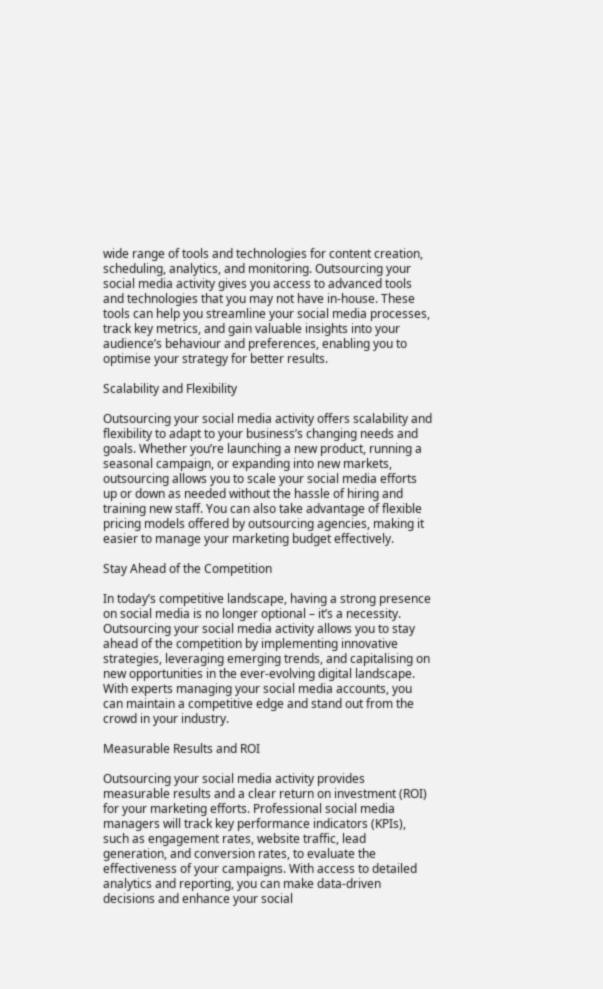wide range of tools and technologies for content creation, scheduling, analytics, and monitoring. Outsourcing your social media activity gives you access to advanced tools and technologies that you may not have in-house. These tools can help you streamline your social media processes, track key metrics, and gain valuable insights into your audience’s behaviour and preferences, enabling you to optimise your strategy for better results.

Scalability and Flexibility

Outsourcing your social media activity offers scalability and flexibility to adapt to your business’s changing needs and goals. Whether you’re launching a new product, running a seasonal campaign, or expanding into new markets, outsourcing allows you to scale your social media efforts up or down as needed without the hassle of hiring and training new staff. You can also take advantage of flexible pricing models offered by outsourcing agencies, making it easier to manage your marketing budget effectively.

Stay Ahead of the Competition

In today’s competitive landscape, having a strong presence on social media is no longer optional – it’s a necessity. Outsourcing your social media activity allows you to stay ahead of the competition by implementing innovative strategies, leveraging emerging trends, and capitalising on new opportunities in the ever-evolving digital landscape. With experts managing your social media accounts, you can maintain a competitive edge and stand out from the crowd in your industry.

Measurable Results and ROI

Outsourcing your social media activity provides measurable results and a clear return on investment (ROI) for your marketing efforts. Professional social media managers will track key performance indicators (KPIs), such as engagement rates, website traffic, lead generation, and conversion rates, to evaluate the effectiveness of your campaigns. With access to detailed analytics and reporting, you can make data-driven decisions and enhance your social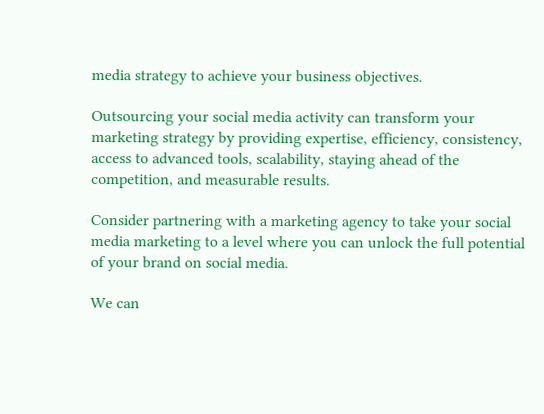media strategy to achieve your business objectives.

Outsourcing your social media activity can transform your marketing strategy by providing expertise, efficiency, consistency, access to advanced tools, scalability, staying ahead of the competition, and measurable results.

Consider partnering with a marketing agency to take your social media marketing to a level where you can unlock the full potential of your brand on social media.

We can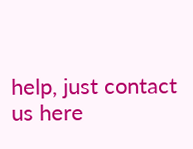help, just contact us here